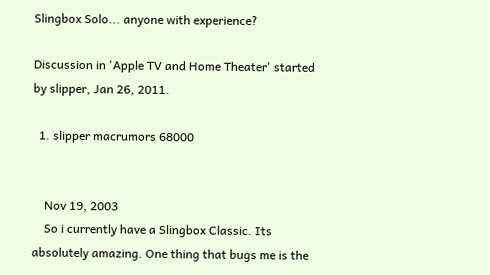Slingbox Solo... anyone with experience?

Discussion in 'Apple TV and Home Theater' started by slipper, Jan 26, 2011.

  1. slipper macrumors 68000


    Nov 19, 2003
    So i currently have a Slingbox Classic. Its absolutely amazing. One thing that bugs me is the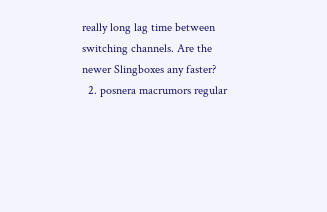really long lag time between switching channels. Are the newer Slingboxes any faster?
  2. posnera macrumors regular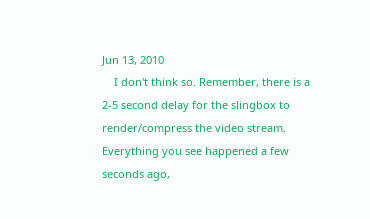Jun 13, 2010
    I don't think so. Remember, there is a 2-5 second delay for the slingbox to render/compress the video stream. Everything you see happened a few seconds ago,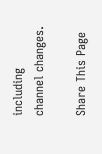including channel changes.

Share This Page